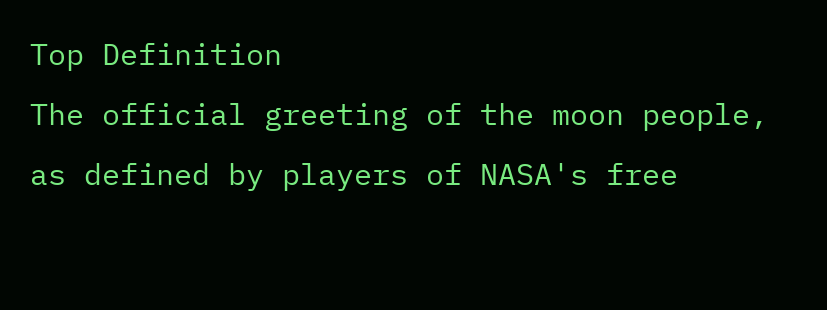Top Definition
The official greeting of the moon people, as defined by players of NASA's free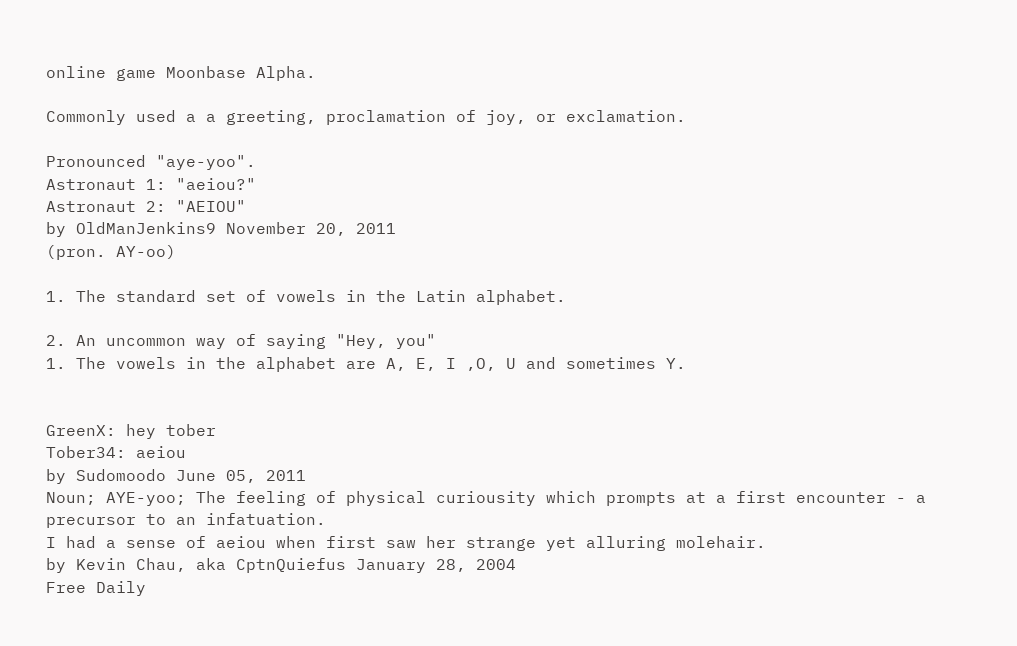online game Moonbase Alpha.

Commonly used a a greeting, proclamation of joy, or exclamation.

Pronounced "aye-yoo".
Astronaut 1: "aeiou?"
Astronaut 2: "AEIOU"
by OldManJenkins9 November 20, 2011
(pron. AY-oo)

1. The standard set of vowels in the Latin alphabet.

2. An uncommon way of saying "Hey, you"
1. The vowels in the alphabet are A, E, I ,O, U and sometimes Y.


GreenX: hey tober
Tober34: aeiou
by Sudomoodo June 05, 2011
Noun; AYE-yoo; The feeling of physical curiousity which prompts at a first encounter - a precursor to an infatuation.
I had a sense of aeiou when first saw her strange yet alluring molehair.
by Kevin Chau, aka CptnQuiefus January 28, 2004
Free Daily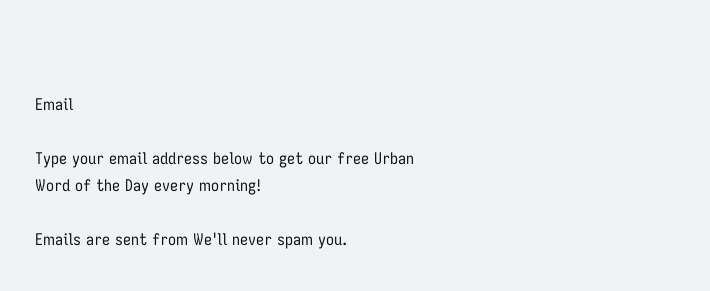Email

Type your email address below to get our free Urban Word of the Day every morning!

Emails are sent from We'll never spam you.